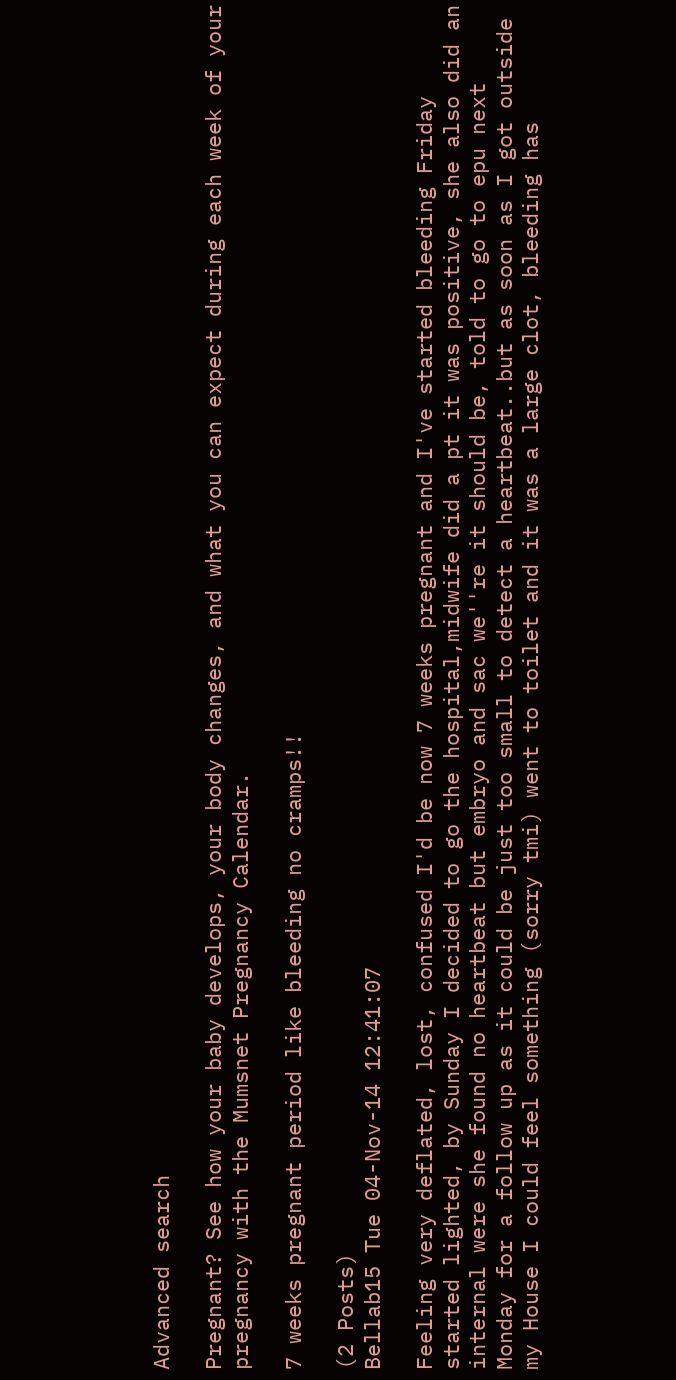Advanced search

Pregnant? See how your baby develops, your body changes, and what you can expect during each week of your pregnancy with the Mumsnet Pregnancy Calendar.

7 weeks pregnant period like bleeding no cramps!!

(2 Posts)
Bellab15 Tue 04-Nov-14 12:41:07

Feeling very deflated, lost, confused I'd be now 7 weeks pregnant and I've started bleeding Friday started lighted, by Sunday I decided to go the hospital,midwife did a pt it was positive, she also did an internal were she found no heartbeat but embryo and sac we''re it should be, told to go to epu next Monday for a follow up as it could be just too small to detect a heartbeat..but as soon as I got outside my House I could feel something (sorry tmi) went to toilet and it was a large clot, bleeding has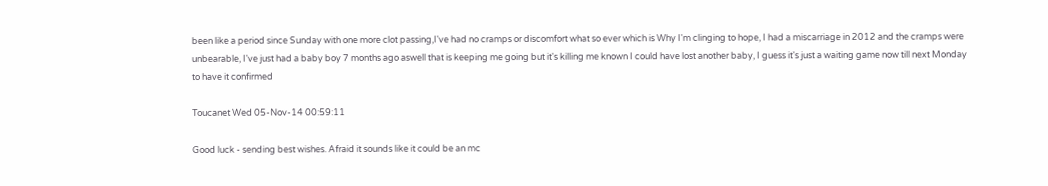been like a period since Sunday with one more clot passing,I've had no cramps or discomfort what so ever which is Why I'm clinging to hope, I had a miscarriage in 2012 and the cramps were unbearable, I've just had a baby boy 7 months ago aswell that is keeping me going but it's killing me known I could have lost another baby, I guess it's just a waiting game now till next Monday to have it confirmed

Toucanet Wed 05-Nov-14 00:59:11

Good luck - sending best wishes. Afraid it sounds like it could be an mc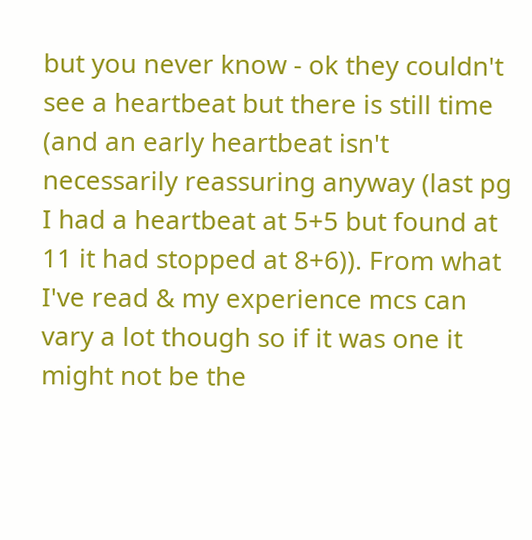but you never know - ok they couldn't see a heartbeat but there is still time (and an early heartbeat isn't necessarily reassuring anyway (last pg I had a heartbeat at 5+5 but found at 11 it had stopped at 8+6)). From what I've read & my experience mcs can vary a lot though so if it was one it might not be the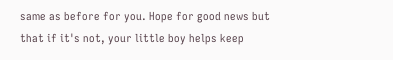same as before for you. Hope for good news but that if it's not, your little boy helps keep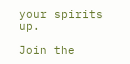your spirits up.

Join the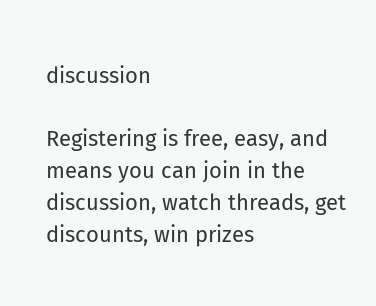discussion

Registering is free, easy, and means you can join in the discussion, watch threads, get discounts, win prizes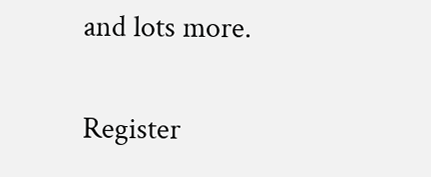and lots more.

Register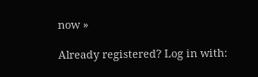now »

Already registered? Log in with: